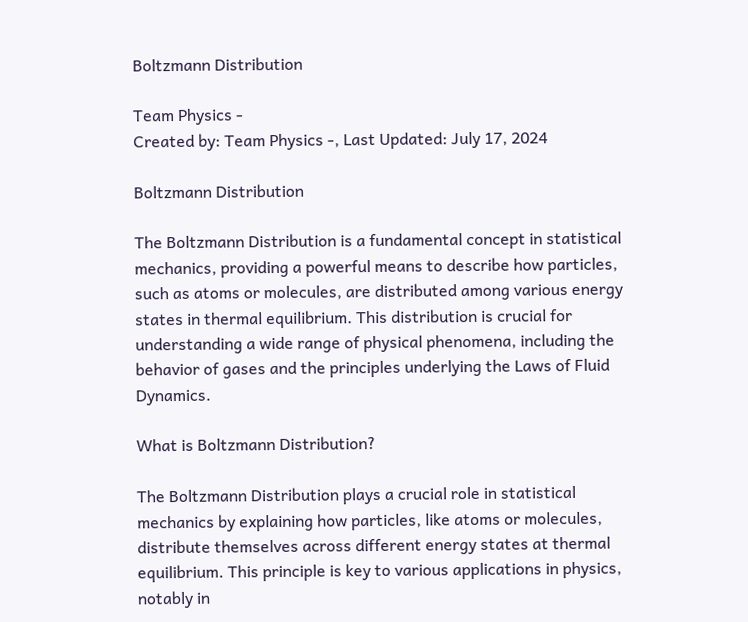Boltzmann Distribution

Team Physics -
Created by: Team Physics -, Last Updated: July 17, 2024

Boltzmann Distribution

The Boltzmann Distribution is a fundamental concept in statistical mechanics, providing a powerful means to describe how particles, such as atoms or molecules, are distributed among various energy states in thermal equilibrium. This distribution is crucial for understanding a wide range of physical phenomena, including the behavior of gases and the principles underlying the Laws of Fluid Dynamics.

What is Boltzmann Distribution?

The Boltzmann Distribution plays a crucial role in statistical mechanics by explaining how particles, like atoms or molecules, distribute themselves across different energy states at thermal equilibrium. This principle is key to various applications in physics, notably in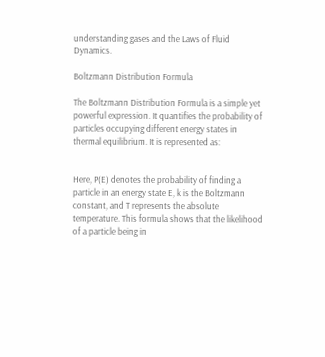understanding gases and the Laws of Fluid Dynamics.

Boltzmann Distribution Formula

The Boltzmann Distribution Formula is a simple yet powerful expression. It quantifies the probability of particles occupying different energy states in thermal equilibrium. It is represented as:


Here, P(E) denotes the probability of finding a particle in an energy state E, k is the Boltzmann constant, and T represents the absolute temperature. This formula shows that the likelihood of a particle being in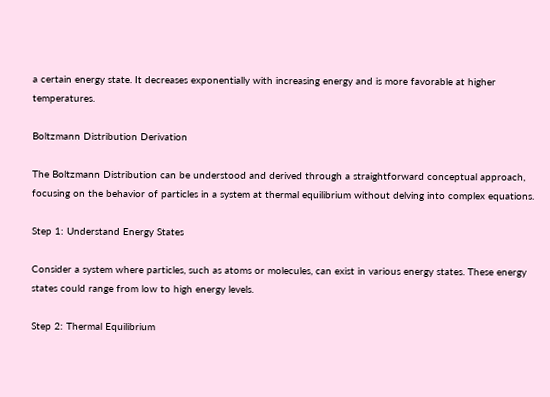a certain energy state. It decreases exponentially with increasing energy and is more favorable at higher temperatures.

Boltzmann Distribution Derivation

The Boltzmann Distribution can be understood and derived through a straightforward conceptual approach, focusing on the behavior of particles in a system at thermal equilibrium without delving into complex equations.

Step 1: Understand Energy States

Consider a system where particles, such as atoms or molecules, can exist in various energy states. These energy states could range from low to high energy levels.

Step 2: Thermal Equilibrium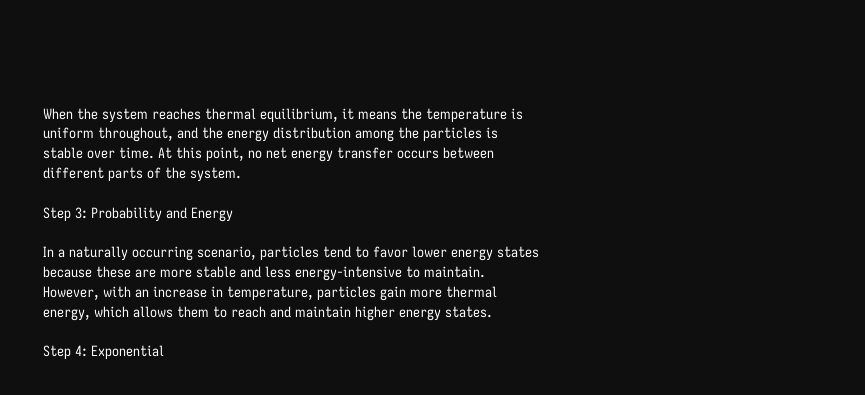When the system reaches thermal equilibrium, it means the temperature is uniform throughout, and the energy distribution among the particles is stable over time. At this point, no net energy transfer occurs between different parts of the system.

Step 3: Probability and Energy

In a naturally occurring scenario, particles tend to favor lower energy states because these are more stable and less energy-intensive to maintain. However, with an increase in temperature, particles gain more thermal energy, which allows them to reach and maintain higher energy states.

Step 4: Exponential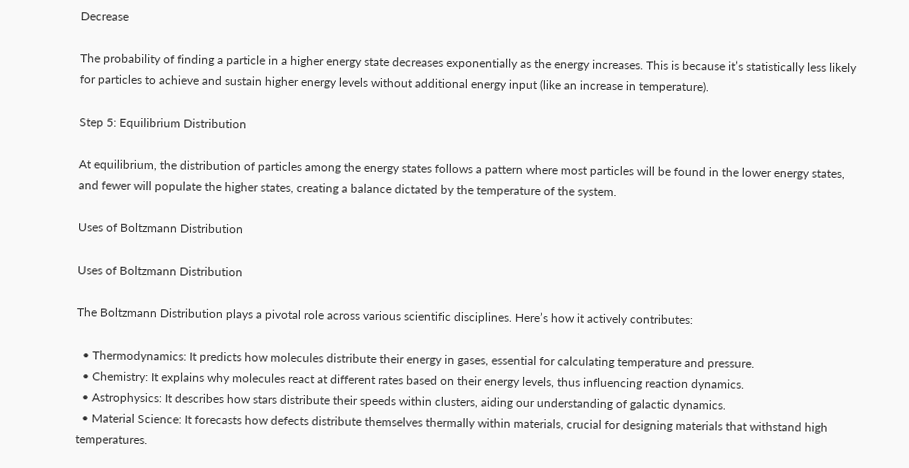Decrease

The probability of finding a particle in a higher energy state decreases exponentially as the energy increases. This is because it’s statistically less likely for particles to achieve and sustain higher energy levels without additional energy input (like an increase in temperature).

Step 5: Equilibrium Distribution

At equilibrium, the distribution of particles among the energy states follows a pattern where most particles will be found in the lower energy states, and fewer will populate the higher states, creating a balance dictated by the temperature of the system.

Uses of Boltzmann Distribution

Uses of Boltzmann Distribution

The Boltzmann Distribution plays a pivotal role across various scientific disciplines. Here’s how it actively contributes:

  • Thermodynamics: It predicts how molecules distribute their energy in gases, essential for calculating temperature and pressure.
  • Chemistry: It explains why molecules react at different rates based on their energy levels, thus influencing reaction dynamics.
  • Astrophysics: It describes how stars distribute their speeds within clusters, aiding our understanding of galactic dynamics.
  • Material Science: It forecasts how defects distribute themselves thermally within materials, crucial for designing materials that withstand high temperatures.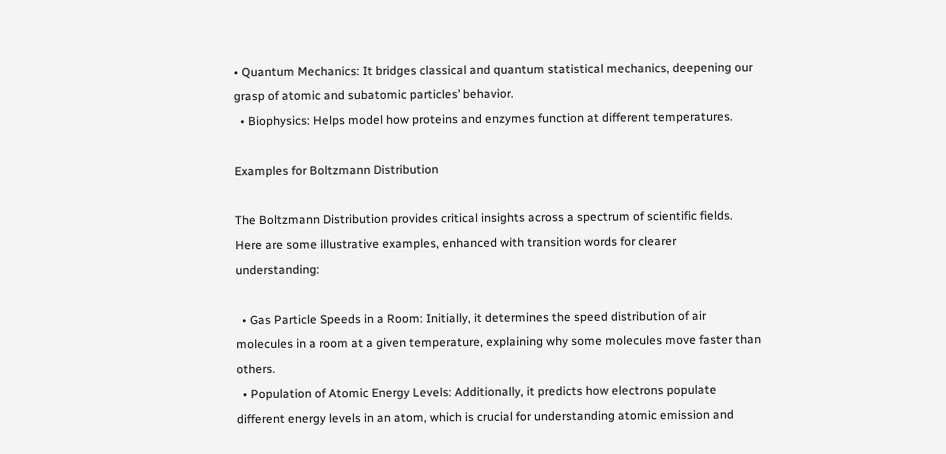• Quantum Mechanics: It bridges classical and quantum statistical mechanics, deepening our grasp of atomic and subatomic particles’ behavior.
  • Biophysics: Helps model how proteins and enzymes function at different temperatures.

Examples for Boltzmann Distribution

The Boltzmann Distribution provides critical insights across a spectrum of scientific fields. Here are some illustrative examples, enhanced with transition words for clearer understanding:

  • Gas Particle Speeds in a Room: Initially, it determines the speed distribution of air molecules in a room at a given temperature, explaining why some molecules move faster than others.
  • Population of Atomic Energy Levels: Additionally, it predicts how electrons populate different energy levels in an atom, which is crucial for understanding atomic emission and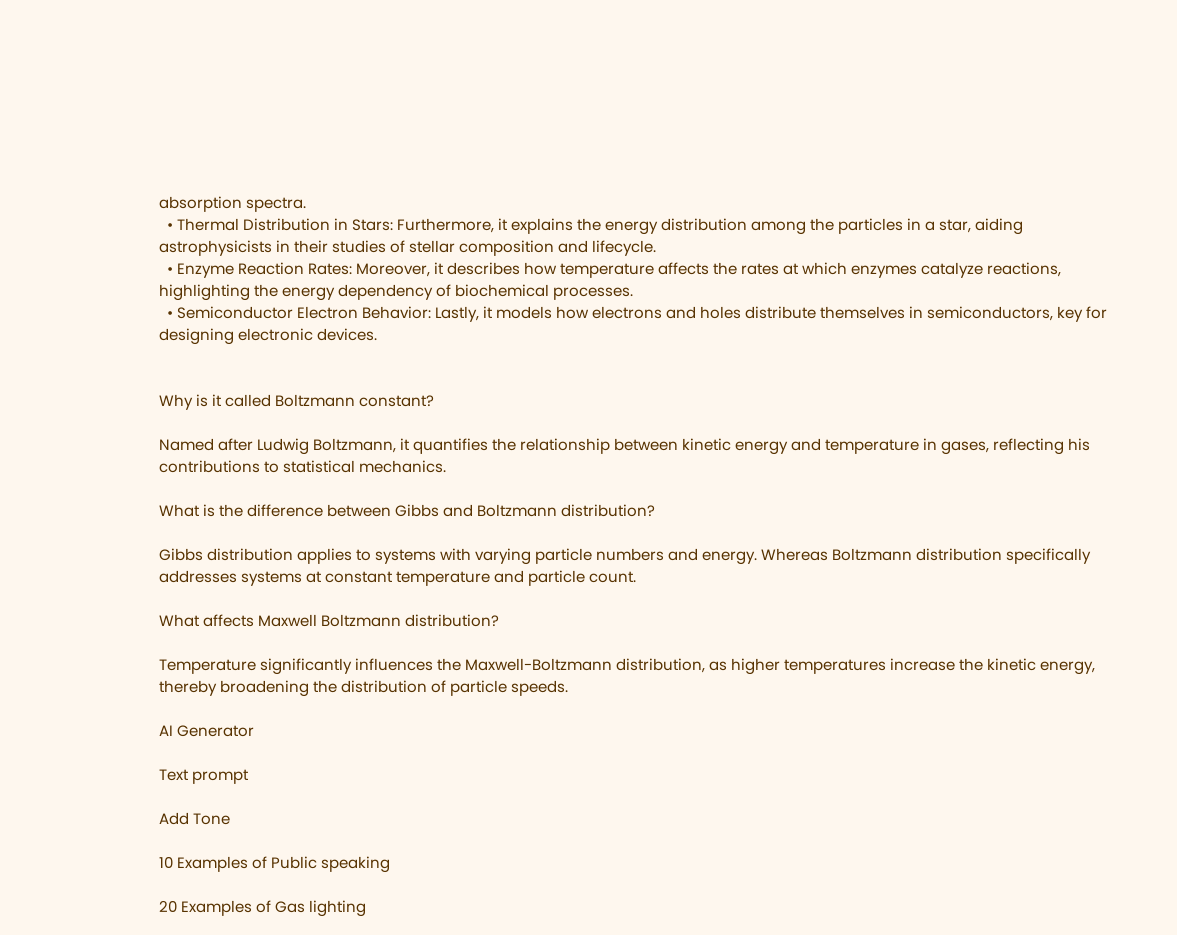absorption spectra.
  • Thermal Distribution in Stars: Furthermore, it explains the energy distribution among the particles in a star, aiding astrophysicists in their studies of stellar composition and lifecycle.
  • Enzyme Reaction Rates: Moreover, it describes how temperature affects the rates at which enzymes catalyze reactions, highlighting the energy dependency of biochemical processes.
  • Semiconductor Electron Behavior: Lastly, it models how electrons and holes distribute themselves in semiconductors, key for designing electronic devices.


Why is it called Boltzmann constant?

Named after Ludwig Boltzmann, it quantifies the relationship between kinetic energy and temperature in gases, reflecting his contributions to statistical mechanics.

What is the difference between Gibbs and Boltzmann distribution?

Gibbs distribution applies to systems with varying particle numbers and energy. Whereas Boltzmann distribution specifically addresses systems at constant temperature and particle count.

What affects Maxwell Boltzmann distribution?

Temperature significantly influences the Maxwell-Boltzmann distribution, as higher temperatures increase the kinetic energy, thereby broadening the distribution of particle speeds.

AI Generator

Text prompt

Add Tone

10 Examples of Public speaking

20 Examples of Gas lighting